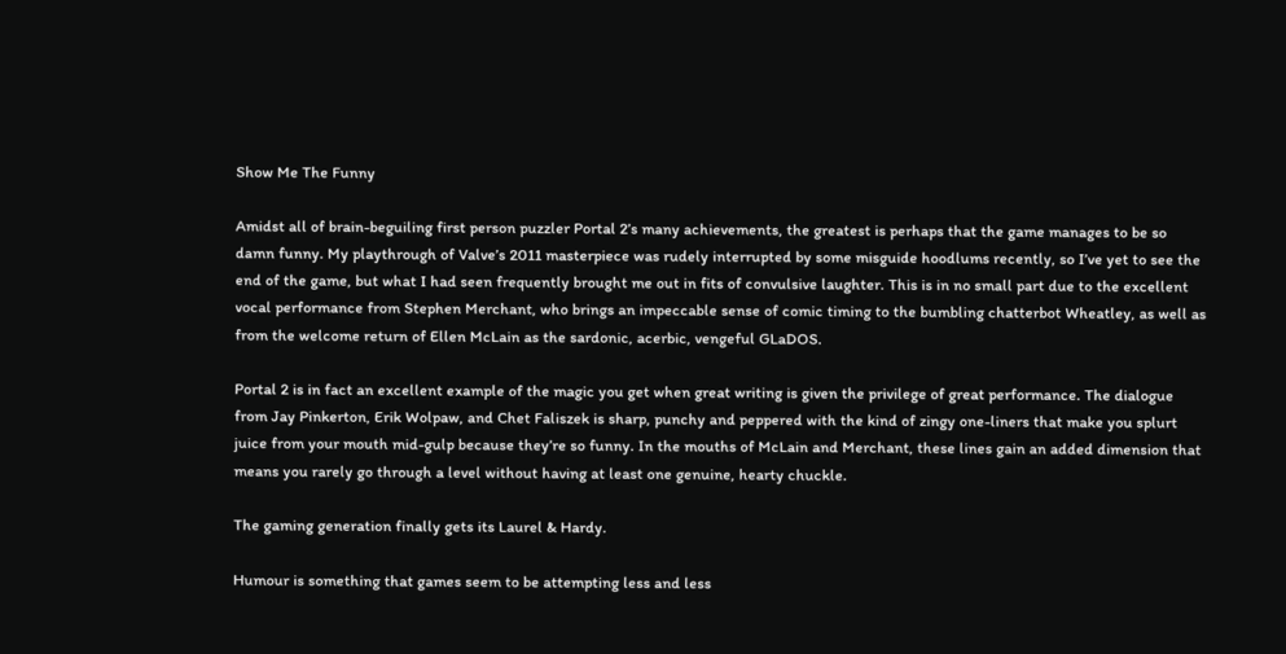Show Me The Funny

Amidst all of brain-beguiling first person puzzler Portal 2’s many achievements, the greatest is perhaps that the game manages to be so damn funny. My playthrough of Valve’s 2011 masterpiece was rudely interrupted by some misguide hoodlums recently, so I’ve yet to see the end of the game, but what I had seen frequently brought me out in fits of convulsive laughter. This is in no small part due to the excellent vocal performance from Stephen Merchant, who brings an impeccable sense of comic timing to the bumbling chatterbot Wheatley, as well as from the welcome return of Ellen McLain as the sardonic, acerbic, vengeful GLaDOS.

Portal 2 is in fact an excellent example of the magic you get when great writing is given the privilege of great performance. The dialogue from Jay Pinkerton, Erik Wolpaw, and Chet Faliszek is sharp, punchy and peppered with the kind of zingy one-liners that make you splurt juice from your mouth mid-gulp because they’re so funny. In the mouths of McLain and Merchant, these lines gain an added dimension that means you rarely go through a level without having at least one genuine, hearty chuckle.

The gaming generation finally gets its Laurel & Hardy.

Humour is something that games seem to be attempting less and less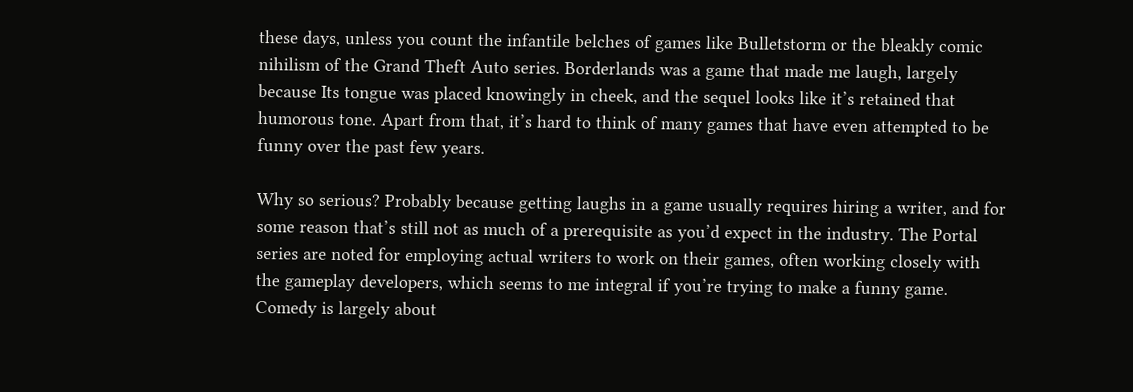these days, unless you count the infantile belches of games like Bulletstorm or the bleakly comic nihilism of the Grand Theft Auto series. Borderlands was a game that made me laugh, largely because Its tongue was placed knowingly in cheek, and the sequel looks like it’s retained that humorous tone. Apart from that, it’s hard to think of many games that have even attempted to be funny over the past few years.

Why so serious? Probably because getting laughs in a game usually requires hiring a writer, and for some reason that’s still not as much of a prerequisite as you’d expect in the industry. The Portal series are noted for employing actual writers to work on their games, often working closely with the gameplay developers, which seems to me integral if you’re trying to make a funny game. Comedy is largely about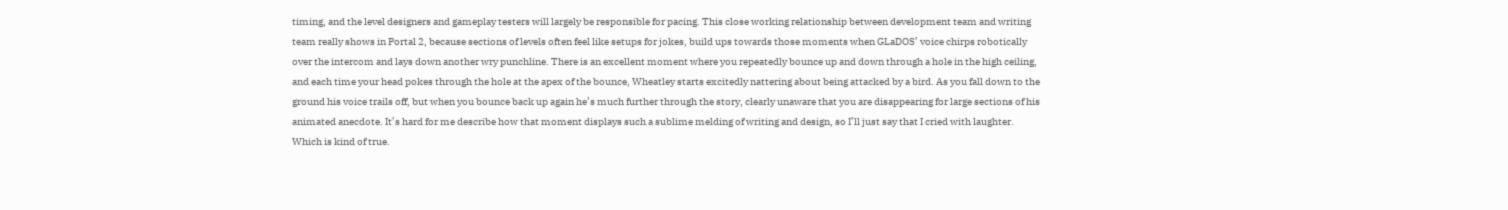timing, and the level designers and gameplay testers will largely be responsible for pacing. This close working relationship between development team and writing team really shows in Portal 2, because sections of levels often feel like setups for jokes, build ups towards those moments when GLaDOS’ voice chirps robotically over the intercom and lays down another wry punchline. There is an excellent moment where you repeatedly bounce up and down through a hole in the high ceiling, and each time your head pokes through the hole at the apex of the bounce, Wheatley starts excitedly nattering about being attacked by a bird. As you fall down to the ground his voice trails off, but when you bounce back up again he’s much further through the story, clearly unaware that you are disappearing for large sections of his animated anecdote. It’s hard for me describe how that moment displays such a sublime melding of writing and design, so I’ll just say that I cried with laughter. Which is kind of true.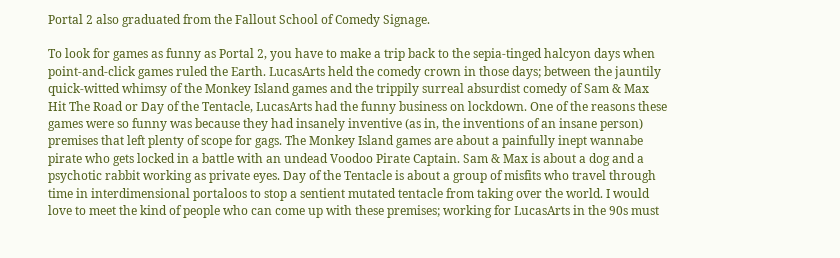Portal 2 also graduated from the Fallout School of Comedy Signage.

To look for games as funny as Portal 2, you have to make a trip back to the sepia-tinged halcyon days when point-and-click games ruled the Earth. LucasArts held the comedy crown in those days; between the jauntily quick-witted whimsy of the Monkey Island games and the trippily surreal absurdist comedy of Sam & Max Hit The Road or Day of the Tentacle, LucasArts had the funny business on lockdown. One of the reasons these games were so funny was because they had insanely inventive (as in, the inventions of an insane person) premises that left plenty of scope for gags. The Monkey Island games are about a painfully inept wannabe pirate who gets locked in a battle with an undead Voodoo Pirate Captain. Sam & Max is about a dog and a psychotic rabbit working as private eyes. Day of the Tentacle is about a group of misfits who travel through time in interdimensional portaloos to stop a sentient mutated tentacle from taking over the world. I would love to meet the kind of people who can come up with these premises; working for LucasArts in the 90s must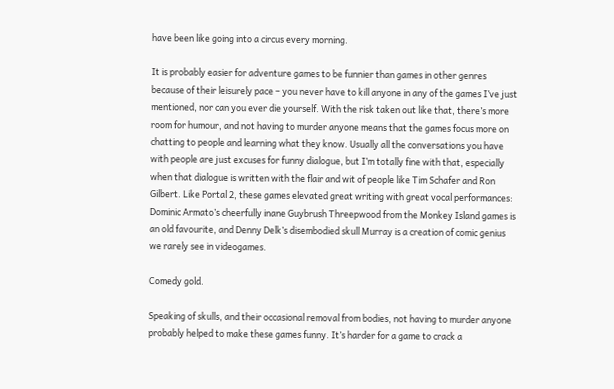have been like going into a circus every morning.

It is probably easier for adventure games to be funnier than games in other genres because of their leisurely pace – you never have to kill anyone in any of the games I’ve just mentioned, nor can you ever die yourself. With the risk taken out like that, there’s more room for humour, and not having to murder anyone means that the games focus more on chatting to people and learning what they know. Usually all the conversations you have with people are just excuses for funny dialogue, but I’m totally fine with that, especially when that dialogue is written with the flair and wit of people like Tim Schafer and Ron Gilbert. Like Portal 2, these games elevated great writing with great vocal performances: Dominic Armato’s cheerfully inane Guybrush Threepwood from the Monkey Island games is an old favourite, and Denny Delk’s disembodied skull Murray is a creation of comic genius we rarely see in videogames.

Comedy gold.

Speaking of skulls, and their occasional removal from bodies, not having to murder anyone probably helped to make these games funny. It’s harder for a game to crack a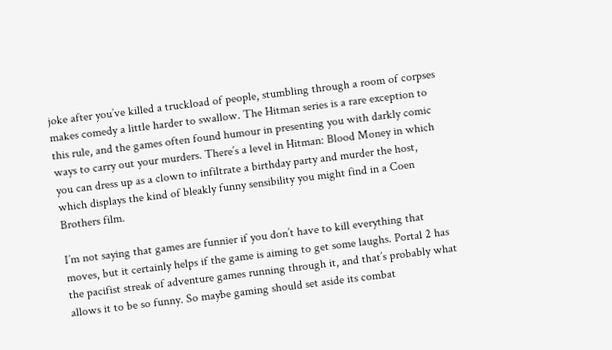joke after you’ve killed a truckload of people, stumbling through a room of corpses makes comedy a little harder to swallow. The Hitman series is a rare exception to this rule, and the games often found humour in presenting you with darkly comic ways to carry out your murders. There’s a level in Hitman: Blood Money in which you can dress up as a clown to infiltrate a birthday party and murder the host, which displays the kind of bleakly funny sensibility you might find in a Coen Brothers film.

I’m not saying that games are funnier if you don’t have to kill everything that moves, but it certainly helps if the game is aiming to get some laughs. Portal 2 has the pacifist streak of adventure games running through it, and that’s probably what allows it to be so funny. So maybe gaming should set aside its combat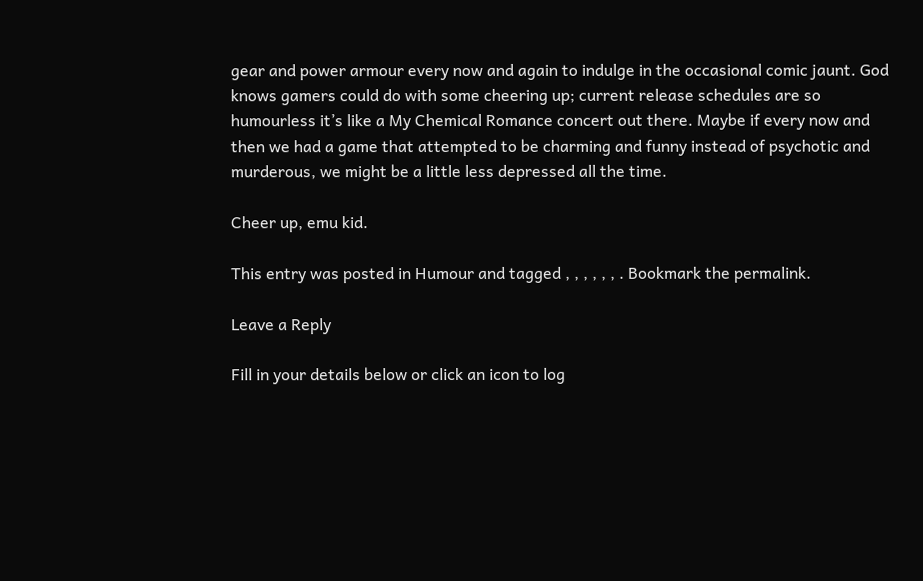gear and power armour every now and again to indulge in the occasional comic jaunt. God knows gamers could do with some cheering up; current release schedules are so humourless it’s like a My Chemical Romance concert out there. Maybe if every now and then we had a game that attempted to be charming and funny instead of psychotic and murderous, we might be a little less depressed all the time.

Cheer up, emu kid.

This entry was posted in Humour and tagged , , , , , , . Bookmark the permalink.

Leave a Reply

Fill in your details below or click an icon to log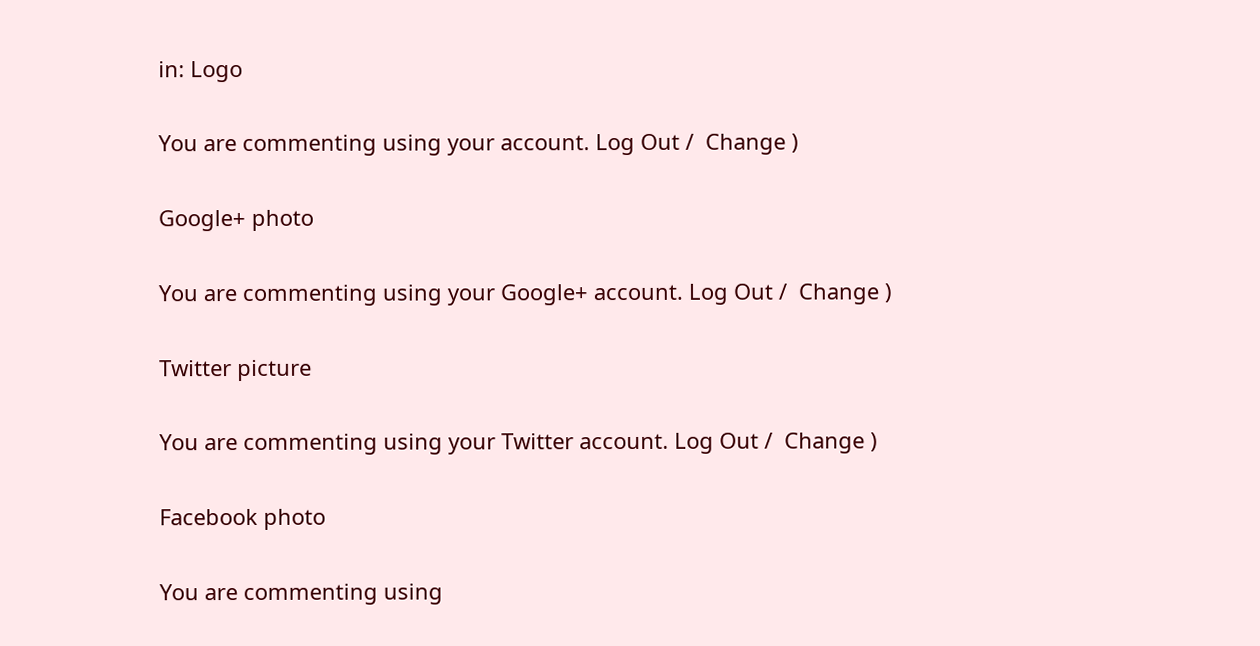in: Logo

You are commenting using your account. Log Out /  Change )

Google+ photo

You are commenting using your Google+ account. Log Out /  Change )

Twitter picture

You are commenting using your Twitter account. Log Out /  Change )

Facebook photo

You are commenting using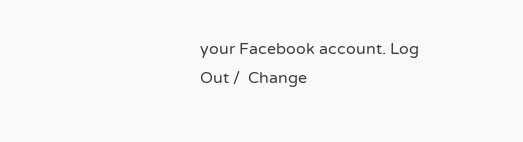your Facebook account. Log Out /  Change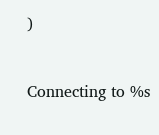)


Connecting to %s